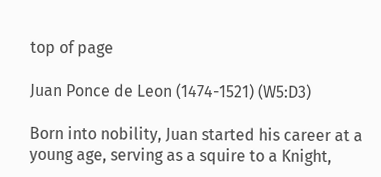top of page

Juan Ponce de Leon (1474-1521) (W5:D3)

Born into nobility, Juan started his career at a young age, serving as a squire to a Knight,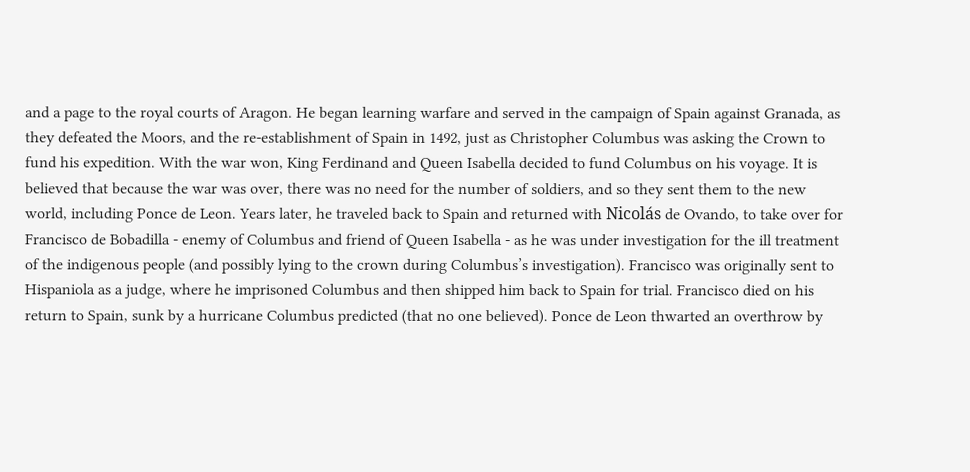and a page to the royal courts of Aragon. He began learning warfare and served in the campaign of Spain against Granada, as they defeated the Moors, and the re-establishment of Spain in 1492, just as Christopher Columbus was asking the Crown to fund his expedition. With the war won, King Ferdinand and Queen Isabella decided to fund Columbus on his voyage. It is believed that because the war was over, there was no need for the number of soldiers, and so they sent them to the new world, including Ponce de Leon. Years later, he traveled back to Spain and returned with Nicolás de Ovando, to take over for Francisco de Bobadilla - enemy of Columbus and friend of Queen Isabella - as he was under investigation for the ill treatment of the indigenous people (and possibly lying to the crown during Columbus’s investigation). Francisco was originally sent to Hispaniola as a judge, where he imprisoned Columbus and then shipped him back to Spain for trial. Francisco died on his return to Spain, sunk by a hurricane Columbus predicted (that no one believed). Ponce de Leon thwarted an overthrow by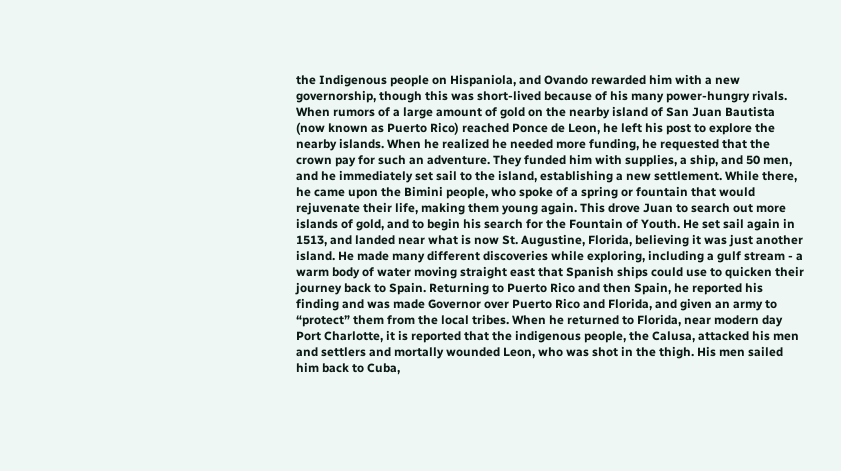the Indigenous people on Hispaniola, and Ovando rewarded him with a new governorship, though this was short-lived because of his many power-hungry rivals. When rumors of a large amount of gold on the nearby island of San Juan Bautista (now known as Puerto Rico) reached Ponce de Leon, he left his post to explore the nearby islands. When he realized he needed more funding, he requested that the crown pay for such an adventure. They funded him with supplies, a ship, and 50 men, and he immediately set sail to the island, establishing a new settlement. While there, he came upon the Bimini people, who spoke of a spring or fountain that would rejuvenate their life, making them young again. This drove Juan to search out more islands of gold, and to begin his search for the Fountain of Youth. He set sail again in 1513, and landed near what is now St. Augustine, Florida, believing it was just another island. He made many different discoveries while exploring, including a gulf stream - a warm body of water moving straight east that Spanish ships could use to quicken their journey back to Spain. Returning to Puerto Rico and then Spain, he reported his finding and was made Governor over Puerto Rico and Florida, and given an army to “protect” them from the local tribes. When he returned to Florida, near modern day Port Charlotte, it is reported that the indigenous people, the Calusa, attacked his men and settlers and mortally wounded Leon, who was shot in the thigh. His men sailed him back to Cuba,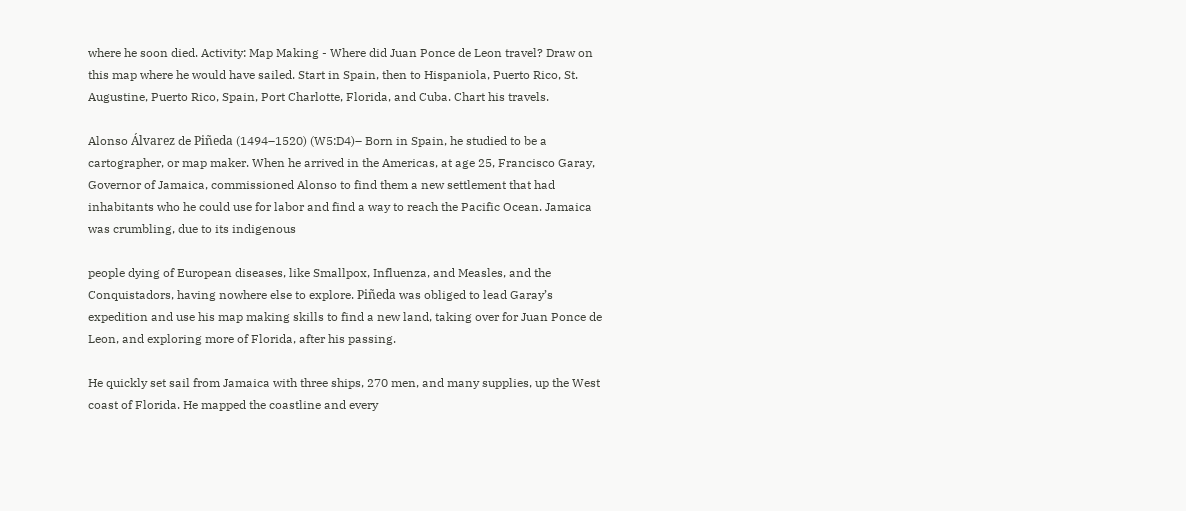where he soon died. Activity: Map Making - Where did Juan Ponce de Leon travel? Draw on this map where he would have sailed. Start in Spain, then to Hispaniola, Puerto Rico, St. Augustine, Puerto Rico, Spain, Port Charlotte, Florida, and Cuba. Chart his travels.

Alonso Álvarez de Piñeda (1494–1520) (W5:D4)– Born in Spain, he studied to be a cartographer, or map maker. When he arrived in the Americas, at age 25, Francisco Garay, Governor of Jamaica, commissioned Alonso to find them a new settlement that had inhabitants who he could use for labor and find a way to reach the Pacific Ocean. Jamaica was crumbling, due to its indigenous

people dying of European diseases, like Smallpox, Influenza, and Measles, and the Conquistadors, having nowhere else to explore. Piñeda was obliged to lead Garay’s expedition and use his map making skills to find a new land, taking over for Juan Ponce de Leon, and exploring more of Florida, after his passing.

He quickly set sail from Jamaica with three ships, 270 men, and many supplies, up the West coast of Florida. He mapped the coastline and every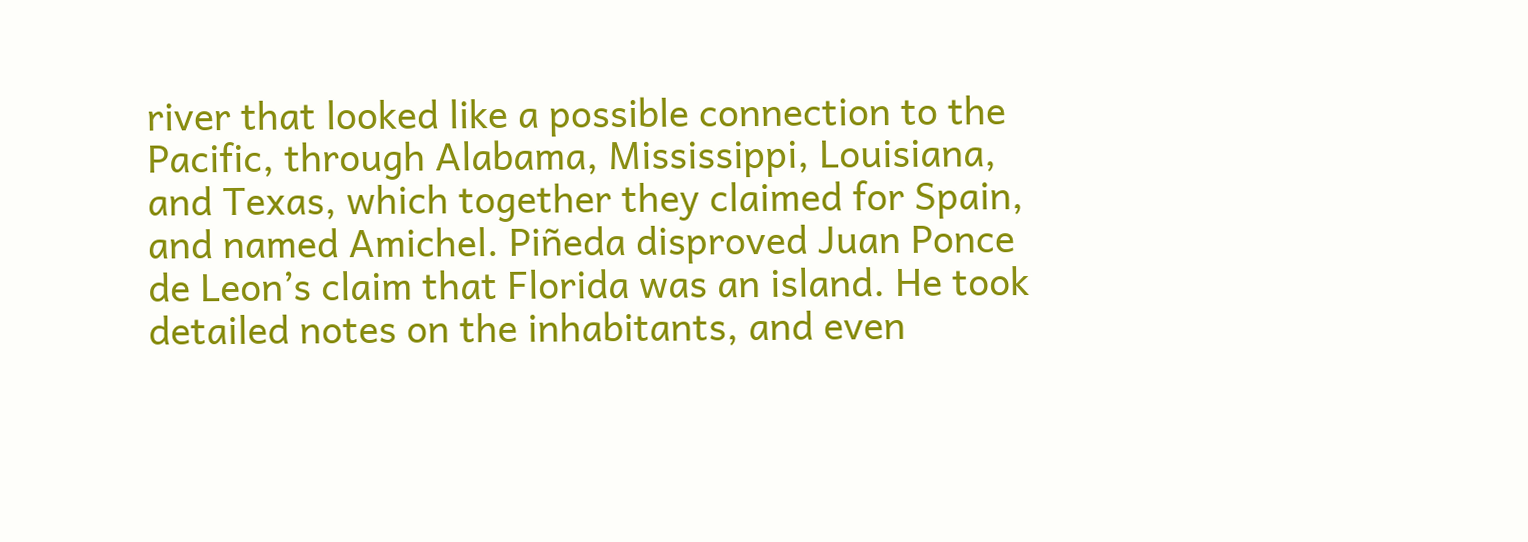river that looked like a possible connection to the Pacific, through Alabama, Mississippi, Louisiana, and Texas, which together they claimed for Spain, and named Amichel. Piñeda disproved Juan Ponce de Leon’s claim that Florida was an island. He took detailed notes on the inhabitants, and even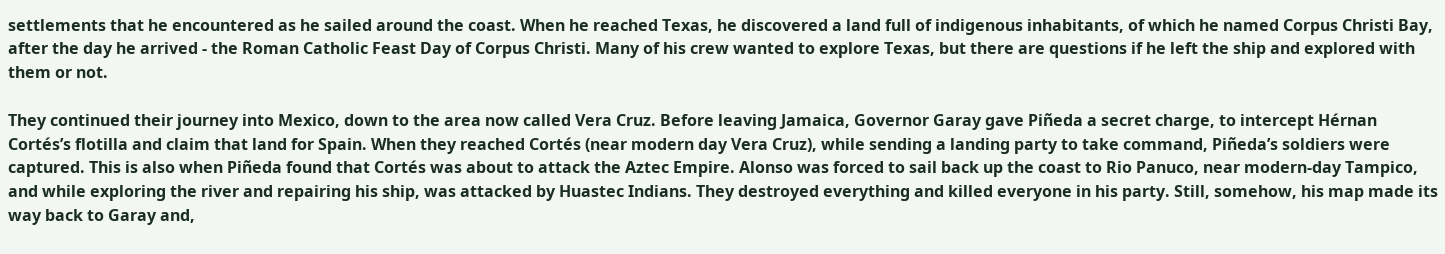settlements that he encountered as he sailed around the coast. When he reached Texas, he discovered a land full of indigenous inhabitants, of which he named Corpus Christi Bay, after the day he arrived - the Roman Catholic Feast Day of Corpus Christi. Many of his crew wanted to explore Texas, but there are questions if he left the ship and explored with them or not.

They continued their journey into Mexico, down to the area now called Vera Cruz. Before leaving Jamaica, Governor Garay gave Piñeda a secret charge, to intercept Hérnan Cortés’s flotilla and claim that land for Spain. When they reached Cortés (near modern day Vera Cruz), while sending a landing party to take command, Piñeda’s soldiers were captured. This is also when Piñeda found that Cortés was about to attack the Aztec Empire. Alonso was forced to sail back up the coast to Rio Panuco, near modern-day Tampico, and while exploring the river and repairing his ship, was attacked by Huastec Indians. They destroyed everything and killed everyone in his party. Still, somehow, his map made its way back to Garay and,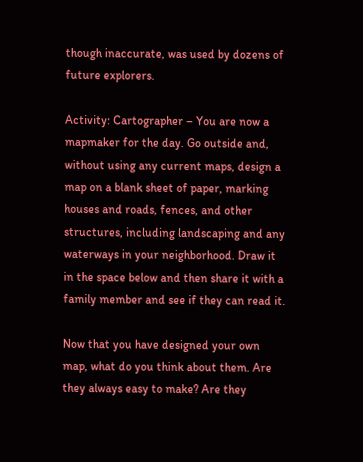though inaccurate, was used by dozens of future explorers.

Activity: Cartographer – You are now a mapmaker for the day. Go outside and, without using any current maps, design a map on a blank sheet of paper, marking houses and roads, fences, and other structures, including landscaping and any waterways in your neighborhood. Draw it in the space below and then share it with a family member and see if they can read it.

Now that you have designed your own map, what do you think about them. Are they always easy to make? Are they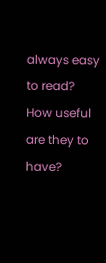always easy to read? How useful are they to have?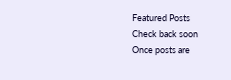Featured Posts
Check back soon
Once posts are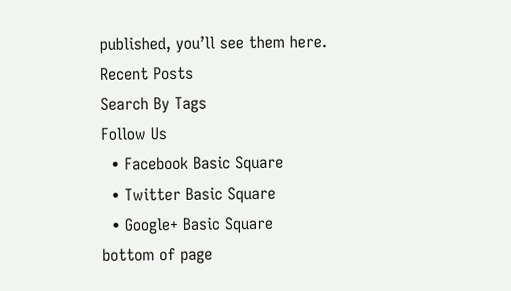published, you’ll see them here.
Recent Posts
Search By Tags
Follow Us
  • Facebook Basic Square
  • Twitter Basic Square
  • Google+ Basic Square
bottom of page